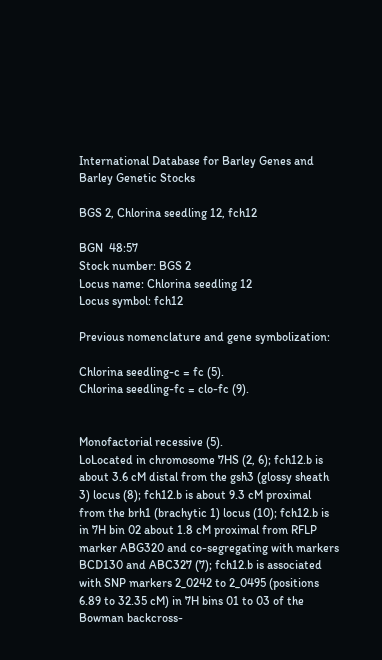International Database for Barley Genes and Barley Genetic Stocks

BGS 2, Chlorina seedling 12, fch12

BGN  48:57
Stock number: BGS 2
Locus name: Chlorina seedling 12
Locus symbol: fch12

Previous nomenclature and gene symbolization:

Chlorina seedling-c = fc (5).
Chlorina seedling-fc = clo-fc (9).


Monofactorial recessive (5).
LoLocated in chromosome 7HS (2, 6); fch12.b is about 3.6 cM distal from the gsh3 (glossy sheath 3) locus (8); fch12.b is about 9.3 cM proximal from the brh1 (brachytic 1) locus (10); fch12.b is in 7H bin 02 about 1.8 cM proximal from RFLP marker ABG320 and co-segregating with markers BCD130 and ABC327 (7); fch12.b is associated with SNP markers 2_0242 to 2_0495 (positions 6.89 to 32.35 cM) in 7H bins 01 to 03 of the Bowman backcross-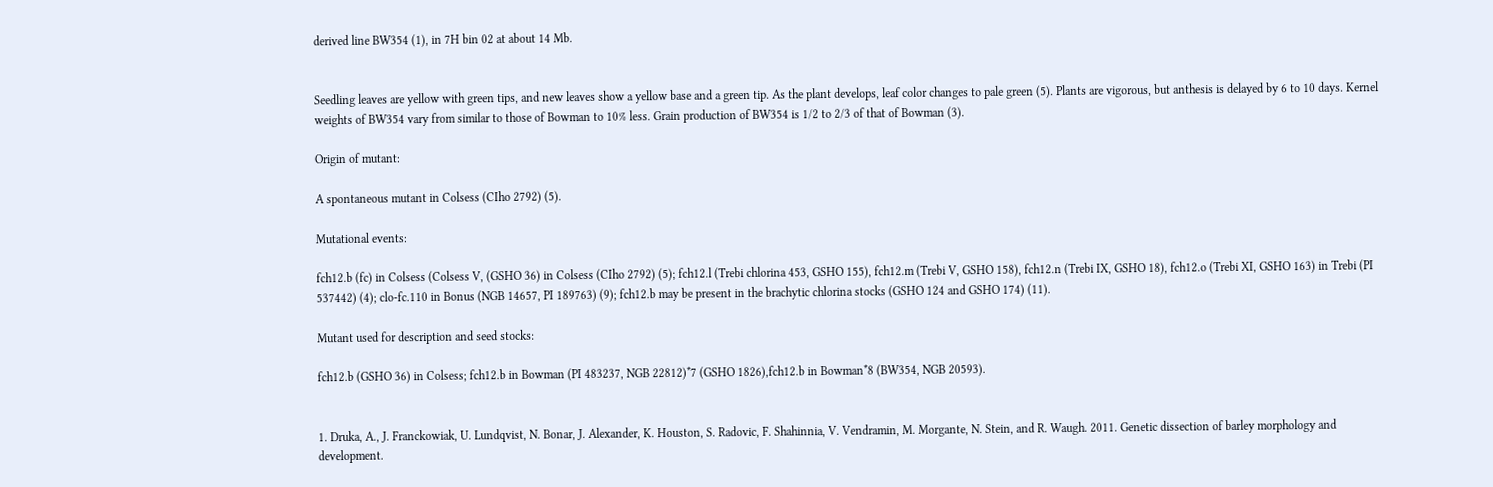derived line BW354 (1), in 7H bin 02 at about 14 Mb.


Seedling leaves are yellow with green tips, and new leaves show a yellow base and a green tip. As the plant develops, leaf color changes to pale green (5). Plants are vigorous, but anthesis is delayed by 6 to 10 days. Kernel weights of BW354 vary from similar to those of Bowman to 10% less. Grain production of BW354 is 1/2 to 2/3 of that of Bowman (3).

Origin of mutant:

A spontaneous mutant in Colsess (CIho 2792) (5).

Mutational events:

fch12.b (fc) in Colsess (Colsess V, (GSHO 36) in Colsess (CIho 2792) (5); fch12.l (Trebi chlorina 453, GSHO 155), fch12.m (Trebi V, GSHO 158), fch12.n (Trebi IX, GSHO 18), fch12.o (Trebi XI, GSHO 163) in Trebi (PI 537442) (4); clo-fc.110 in Bonus (NGB 14657, PI 189763) (9); fch12.b may be present in the brachytic chlorina stocks (GSHO 124 and GSHO 174) (11).

Mutant used for description and seed stocks:

fch12.b (GSHO 36) in Colsess; fch12.b in Bowman (PI 483237, NGB 22812)*7 (GSHO 1826),fch12.b in Bowman*8 (BW354, NGB 20593).


1. Druka, A., J. Franckowiak, U. Lundqvist, N. Bonar, J. Alexander, K. Houston, S. Radovic, F. Shahinnia, V. Vendramin, M. Morgante, N. Stein, and R. Waugh. 2011. Genetic dissection of barley morphology and development.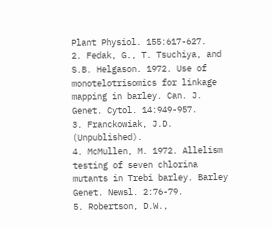Plant Physiol. 155:617-627.
2. Fedak, G., T. Tsuchiya, and S.B. Helgason. 1972. Use of monotelotrisomics for linkage mapping in barley. Can. J. Genet. Cytol. 14:949-957.
3. Franckowiak, J.D. (Unpublished).
4. McMullen, M. 1972. Allelism testing of seven chlorina mutants in Trebi barley. Barley Genet. Newsl. 2:76-79.
5. Robertson, D.W.,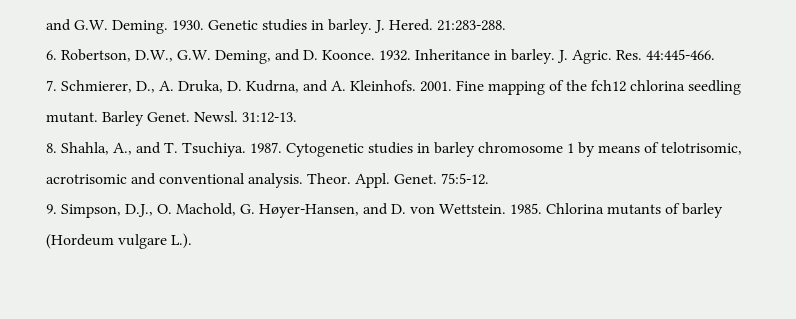and G.W. Deming. 1930. Genetic studies in barley. J. Hered. 21:283-288.
6. Robertson, D.W., G.W. Deming, and D. Koonce. 1932. Inheritance in barley. J. Agric. Res. 44:445-466.
7. Schmierer, D., A. Druka, D. Kudrna, and A. Kleinhofs. 2001. Fine mapping of the fch12 chlorina seedling mutant. Barley Genet. Newsl. 31:12-13.
8. Shahla, A., and T. Tsuchiya. 1987. Cytogenetic studies in barley chromosome 1 by means of telotrisomic, acrotrisomic and conventional analysis. Theor. Appl. Genet. 75:5-12.
9. Simpson, D.J., O. Machold, G. Høyer-Hansen, and D. von Wettstein. 1985. Chlorina mutants of barley (Hordeum vulgare L.).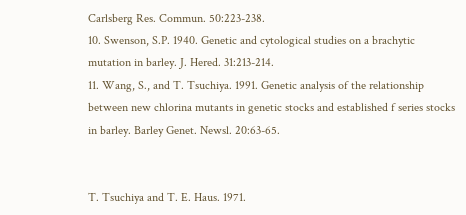Carlsberg Res. Commun. 50:223-238.
10. Swenson, S.P. 1940. Genetic and cytological studies on a brachytic mutation in barley. J. Hered. 31:213-214.
11. Wang, S., and T. Tsuchiya. 1991. Genetic analysis of the relationship between new chlorina mutants in genetic stocks and established f series stocks in barley. Barley Genet. Newsl. 20:63-65.


T. Tsuchiya and T. E. Haus. 1971.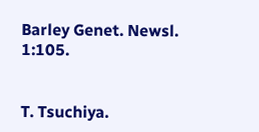Barley Genet. Newsl. 1:105.


T. Tsuchiya.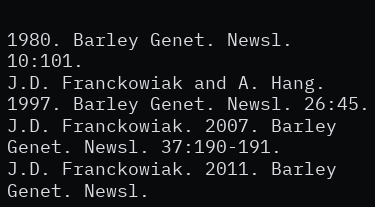1980. Barley Genet. Newsl. 10:101.
J.D. Franckowiak and A. Hang. 1997. Barley Genet. Newsl. 26:45.
J.D. Franckowiak. 2007. Barley Genet. Newsl. 37:190-191.
J.D. Franckowiak. 2011. Barley Genet. Newsl.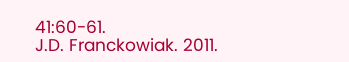41:60-61.
J.D. Franckowiak. 2011.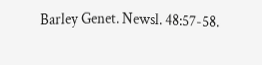Barley Genet. Newsl. 48:57-58.